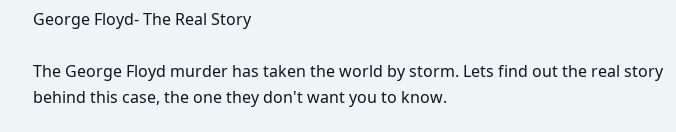George Floyd- The Real Story

The George Floyd murder has taken the world by storm. Lets find out the real story behind this case, the one they don't want you to know.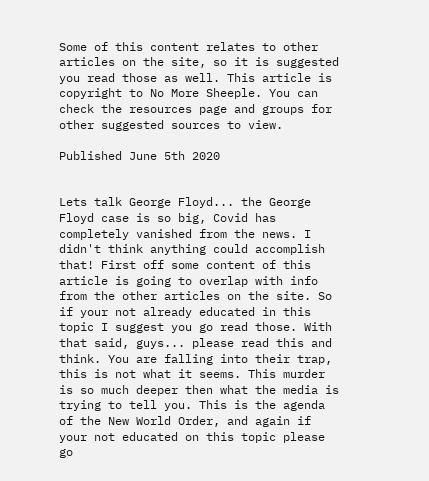Some of this content relates to other articles on the site, so it is suggested you read those as well. This article is copyright to No More Sheeple. You can check the resources page and groups for other suggested sources to view.

Published June 5th 2020


Lets talk George Floyd... the George Floyd case is so big, Covid has completely vanished from the news. I didn't think anything could accomplish that! First off some content of this article is going to overlap with info from the other articles on the site. So if your not already educated in this topic I suggest you go read those. With that said, guys... please read this and think. You are falling into their trap, this is not what it seems. This murder is so much deeper then what the media is trying to tell you. This is the agenda of the New World Order, and again if your not educated on this topic please go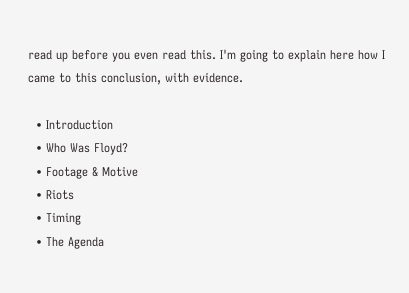read up before you even read this. I'm going to explain here how I came to this conclusion, with evidence.

  • Introduction
  • Who Was Floyd?
  • Footage & Motive
  • Riots
  • Timing
  • The Agenda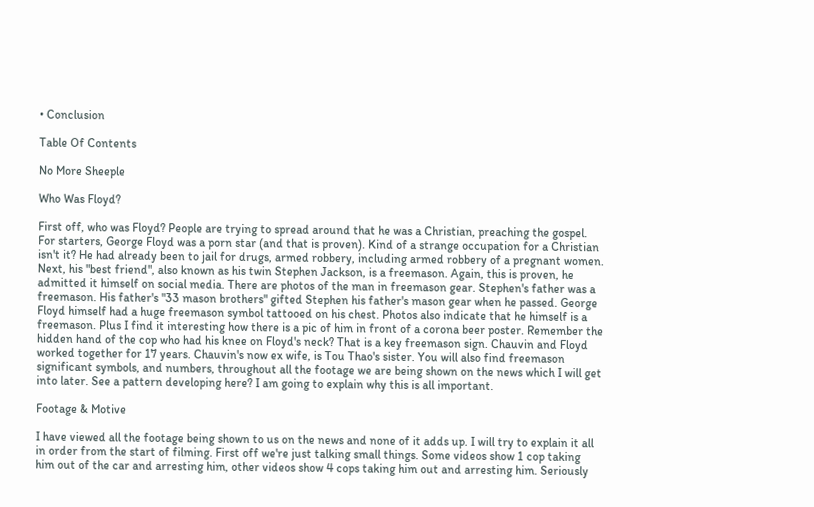• Conclusion

Table Of Contents

No More Sheeple

Who Was Floyd?

First off, who was Floyd? People are trying to spread around that he was a Christian, preaching the gospel. For starters, George Floyd was a porn star (and that is proven). Kind of a strange occupation for a Christian isn't it? He had already been to jail for drugs, armed robbery, including armed robbery of a pregnant women. Next, his "best friend", also known as his twin Stephen Jackson, is a freemason. Again, this is proven, he admitted it himself on social media. There are photos of the man in freemason gear. Stephen's father was a freemason. His father's "33 mason brothers" gifted Stephen his father's mason gear when he passed. George Floyd himself had a huge freemason symbol tattooed on his chest. Photos also indicate that he himself is a freemason. Plus I find it interesting how there is a pic of him in front of a corona beer poster. Remember the hidden hand of the cop who had his knee on Floyd's neck? That is a key freemason sign. Chauvin and Floyd worked together for 17 years. Chauvin's now ex wife, is Tou Thao's sister. You will also find freemason significant symbols, and numbers, throughout all the footage we are being shown on the news which I will get into later. See a pattern developing here? I am going to explain why this is all important.

Footage & Motive

I have viewed all the footage being shown to us on the news and none of it adds up. I will try to explain it all in order from the start of filming. First off we're just talking small things. Some videos show 1 cop taking him out of the car and arresting him, other videos show 4 cops taking him out and arresting him. Seriously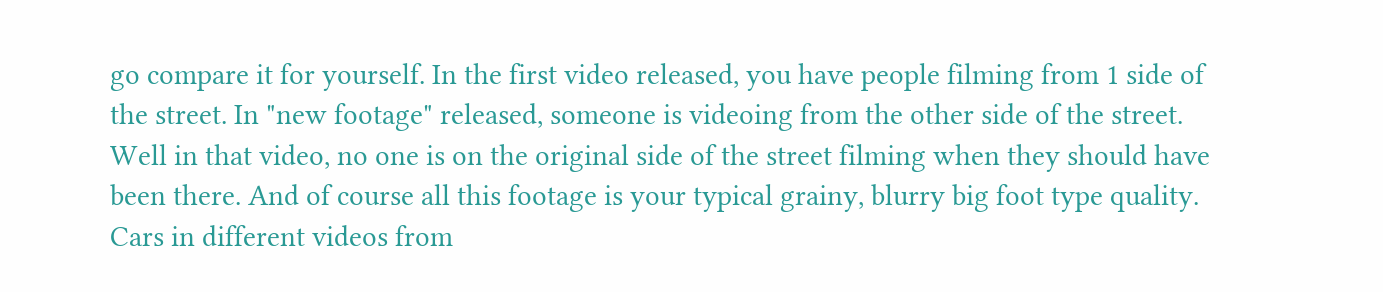go compare it for yourself. In the first video released, you have people filming from 1 side of the street. In "new footage" released, someone is videoing from the other side of the street. Well in that video, no one is on the original side of the street filming when they should have been there. And of course all this footage is your typical grainy, blurry big foot type quality. Cars in different videos from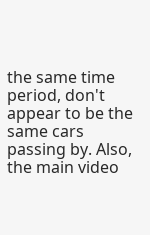the same time period, don't appear to be the same cars passing by. Also, the main video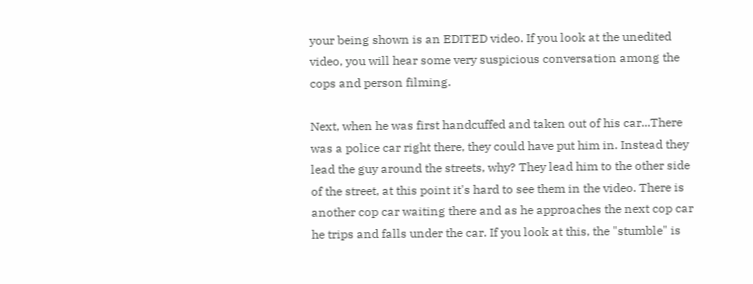your being shown is an EDITED video. If you look at the unedited video, you will hear some very suspicious conversation among the cops and person filming.

Next, when he was first handcuffed and taken out of his car...There was a police car right there, they could have put him in. Instead they lead the guy around the streets, why? They lead him to the other side of the street, at this point it's hard to see them in the video. There is another cop car waiting there and as he approaches the next cop car he trips and falls under the car. If you look at this, the "stumble" is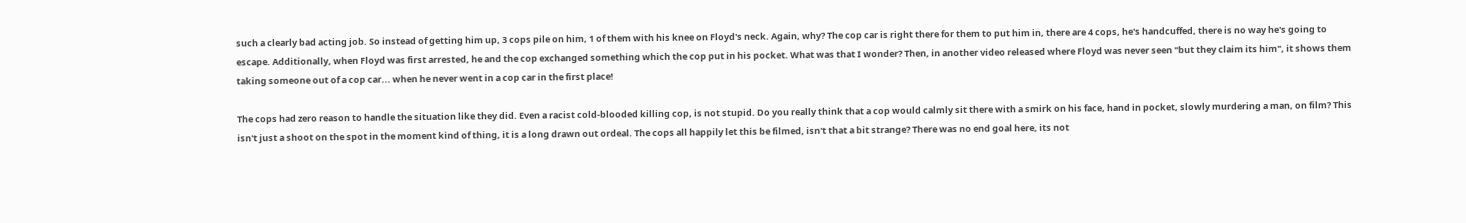such a clearly bad acting job. So instead of getting him up, 3 cops pile on him, 1 of them with his knee on Floyd's neck. Again, why? The cop car is right there for them to put him in, there are 4 cops, he's handcuffed, there is no way he's going to escape. Additionally, when Floyd was first arrested, he and the cop exchanged something which the cop put in his pocket. What was that I wonder? Then, in another video released where Floyd was never seen "but they claim its him", it shows them taking someone out of a cop car... when he never went in a cop car in the first place!

The cops had zero reason to handle the situation like they did. Even a racist cold-blooded killing cop, is not stupid. Do you really think that a cop would calmly sit there with a smirk on his face, hand in pocket, slowly murdering a man, on film? This isn't just a shoot on the spot in the moment kind of thing, it is a long drawn out ordeal. The cops all happily let this be filmed, isn't that a bit strange? There was no end goal here, its not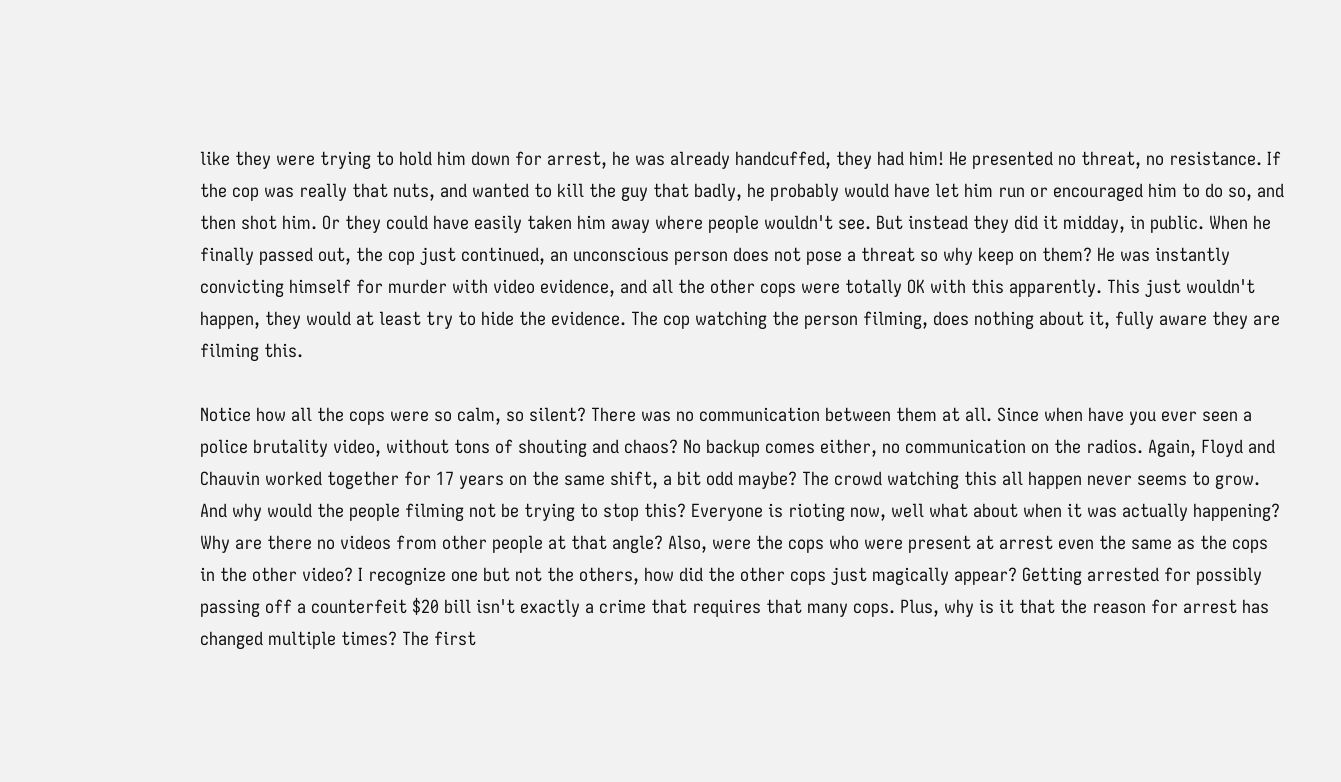like they were trying to hold him down for arrest, he was already handcuffed, they had him! He presented no threat, no resistance. If the cop was really that nuts, and wanted to kill the guy that badly, he probably would have let him run or encouraged him to do so, and then shot him. Or they could have easily taken him away where people wouldn't see. But instead they did it midday, in public. When he finally passed out, the cop just continued, an unconscious person does not pose a threat so why keep on them? He was instantly convicting himself for murder with video evidence, and all the other cops were totally OK with this apparently. This just wouldn't happen, they would at least try to hide the evidence. The cop watching the person filming, does nothing about it, fully aware they are filming this.

Notice how all the cops were so calm, so silent? There was no communication between them at all. Since when have you ever seen a police brutality video, without tons of shouting and chaos? No backup comes either, no communication on the radios. Again, Floyd and Chauvin worked together for 17 years on the same shift, a bit odd maybe? The crowd watching this all happen never seems to grow. And why would the people filming not be trying to stop this? Everyone is rioting now, well what about when it was actually happening? Why are there no videos from other people at that angle? Also, were the cops who were present at arrest even the same as the cops in the other video? I recognize one but not the others, how did the other cops just magically appear? Getting arrested for possibly passing off a counterfeit $20 bill isn't exactly a crime that requires that many cops. Plus, why is it that the reason for arrest has changed multiple times? The first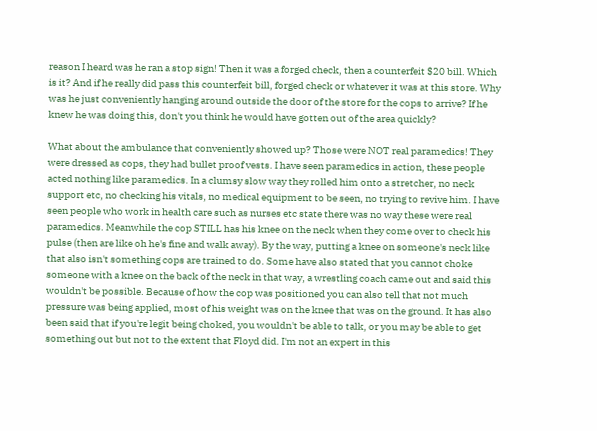reason I heard was he ran a stop sign! Then it was a forged check, then a counterfeit $20 bill. Which is it? And if he really did pass this counterfeit bill, forged check or whatever it was at this store. Why was he just conveniently hanging around outside the door of the store for the cops to arrive? If he knew he was doing this, don't you think he would have gotten out of the area quickly?

What about the ambulance that conveniently showed up? Those were NOT real paramedics! They were dressed as cops, they had bullet proof vests. I have seen paramedics in action, these people acted nothing like paramedics. In a clumsy slow way they rolled him onto a stretcher, no neck support etc, no checking his vitals, no medical equipment to be seen, no trying to revive him. I have seen people who work in health care such as nurses etc state there was no way these were real paramedics. Meanwhile the cop STILL has his knee on the neck when they come over to check his pulse (then are like oh he's fine and walk away). By the way, putting a knee on someone's neck like that also isn't something cops are trained to do. Some have also stated that you cannot choke someone with a knee on the back of the neck in that way, a wrestling coach came out and said this wouldn't be possible. Because of how the cop was positioned you can also tell that not much pressure was being applied, most of his weight was on the knee that was on the ground. It has also been said that if you're legit being choked, you wouldn't be able to talk, or you may be able to get something out but not to the extent that Floyd did. I'm not an expert in this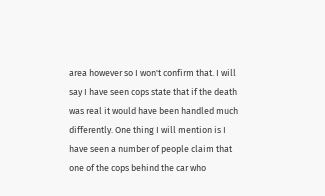area however so I won't confirm that. I will say I have seen cops state that if the death was real it would have been handled much differently. One thing I will mention is I have seen a number of people claim that one of the cops behind the car who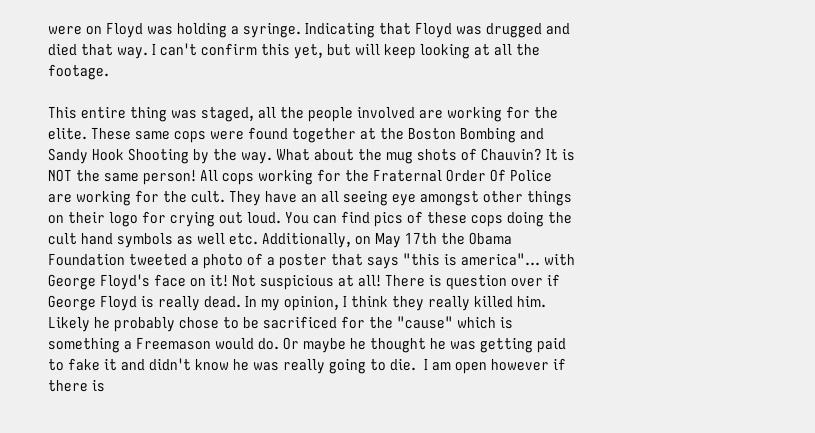were on Floyd was holding a syringe. Indicating that Floyd was drugged and died that way. I can't confirm this yet, but will keep looking at all the footage.

This entire thing was staged, all the people involved are working for the elite. These same cops were found together at the Boston Bombing and Sandy Hook Shooting by the way. What about the mug shots of Chauvin? It is NOT the same person! All cops working for the Fraternal Order Of Police are working for the cult. They have an all seeing eye amongst other things on their logo for crying out loud. You can find pics of these cops doing the cult hand symbols as well etc. Additionally, on May 17th the Obama Foundation tweeted a photo of a poster that says "this is america"... with George Floyd's face on it! Not suspicious at all! There is question over if George Floyd is really dead. In my opinion, I think they really killed him. Likely he probably chose to be sacrificed for the "cause" which is something a Freemason would do. Or maybe he thought he was getting paid to fake it and didn't know he was really going to die.  I am open however if there is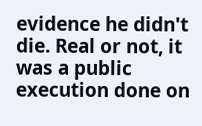evidence he didn't die. Real or not, it was a public execution done on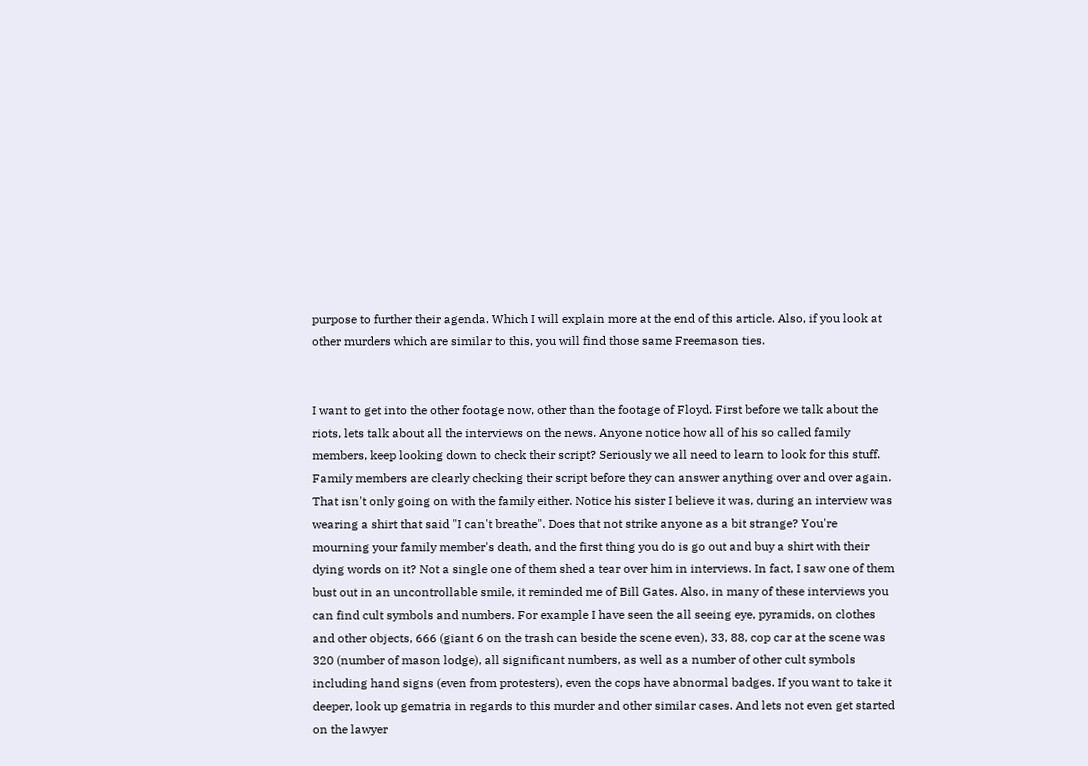purpose to further their agenda. Which I will explain more at the end of this article. Also, if you look at other murders which are similar to this, you will find those same Freemason ties.


I want to get into the other footage now, other than the footage of Floyd. First before we talk about the riots, lets talk about all the interviews on the news. Anyone notice how all of his so called family members, keep looking down to check their script? Seriously we all need to learn to look for this stuff. Family members are clearly checking their script before they can answer anything over and over again. That isn't only going on with the family either. Notice his sister I believe it was, during an interview was wearing a shirt that said "I can't breathe". Does that not strike anyone as a bit strange? You're mourning your family member's death, and the first thing you do is go out and buy a shirt with their dying words on it? Not a single one of them shed a tear over him in interviews. In fact, I saw one of them bust out in an uncontrollable smile, it reminded me of Bill Gates. Also, in many of these interviews you can find cult symbols and numbers. For example I have seen the all seeing eye, pyramids, on clothes and other objects, 666 (giant 6 on the trash can beside the scene even), 33, 88, cop car at the scene was 320 (number of mason lodge), all significant numbers, as well as a number of other cult symbols including hand signs (even from protesters), even the cops have abnormal badges. If you want to take it deeper, look up gematria in regards to this murder and other similar cases. And lets not even get started on the lawyer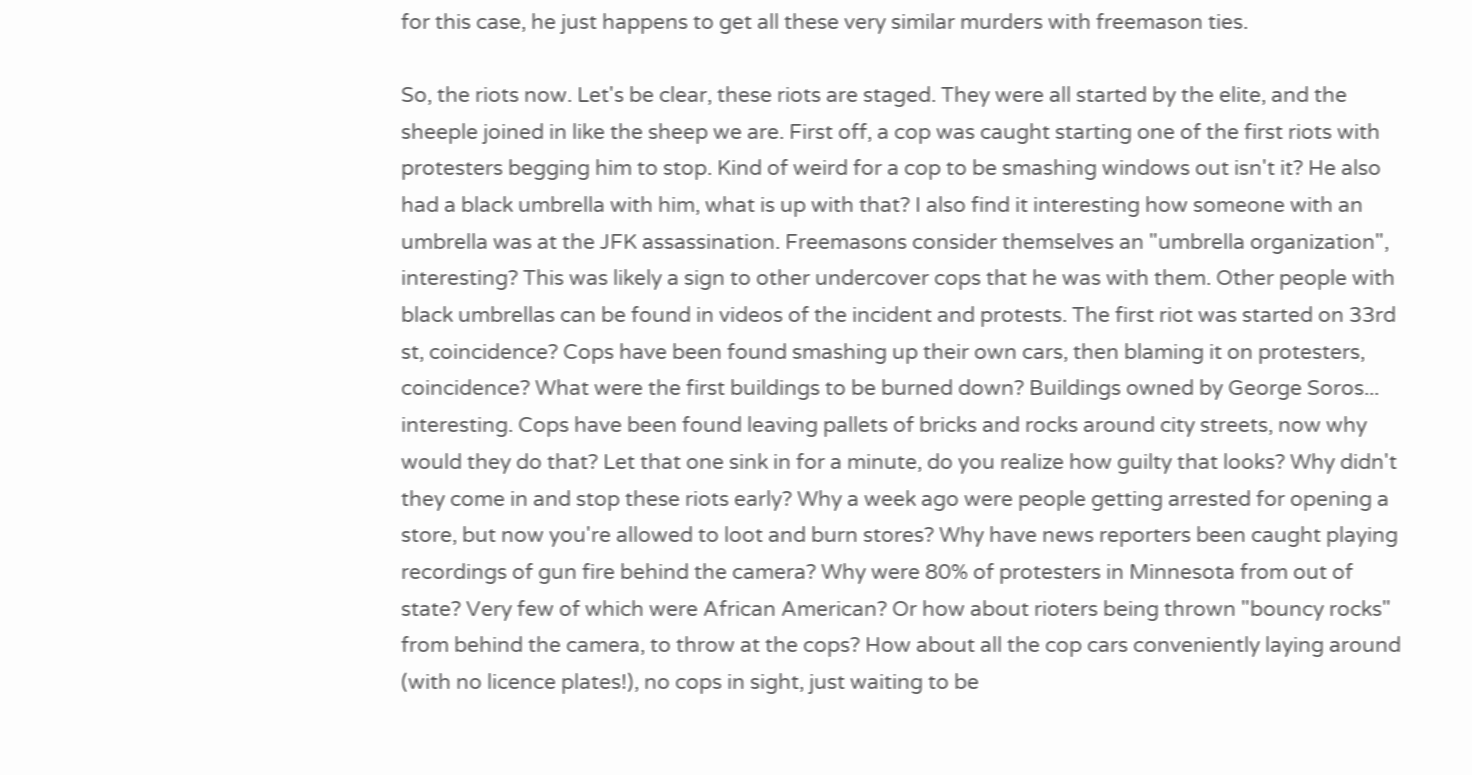for this case, he just happens to get all these very similar murders with freemason ties.

So, the riots now. Let's be clear, these riots are staged. They were all started by the elite, and the sheeple joined in like the sheep we are. First off, a cop was caught starting one of the first riots with protesters begging him to stop. Kind of weird for a cop to be smashing windows out isn't it? He also had a black umbrella with him, what is up with that? I also find it interesting how someone with an umbrella was at the JFK assassination. Freemasons consider themselves an "umbrella organization", interesting? This was likely a sign to other undercover cops that he was with them. Other people with black umbrellas can be found in videos of the incident and protests. The first riot was started on 33rd st, coincidence? Cops have been found smashing up their own cars, then blaming it on protesters, coincidence? What were the first buildings to be burned down? Buildings owned by George Soros... interesting. Cops have been found leaving pallets of bricks and rocks around city streets, now why would they do that? Let that one sink in for a minute, do you realize how guilty that looks? Why didn't they come in and stop these riots early? Why a week ago were people getting arrested for opening a store, but now you're allowed to loot and burn stores? Why have news reporters been caught playing recordings of gun fire behind the camera? Why were 80% of protesters in Minnesota from out of state? Very few of which were African American? Or how about rioters being thrown "bouncy rocks" from behind the camera, to throw at the cops? How about all the cop cars conveniently laying around (with no licence plates!), no cops in sight, just waiting to be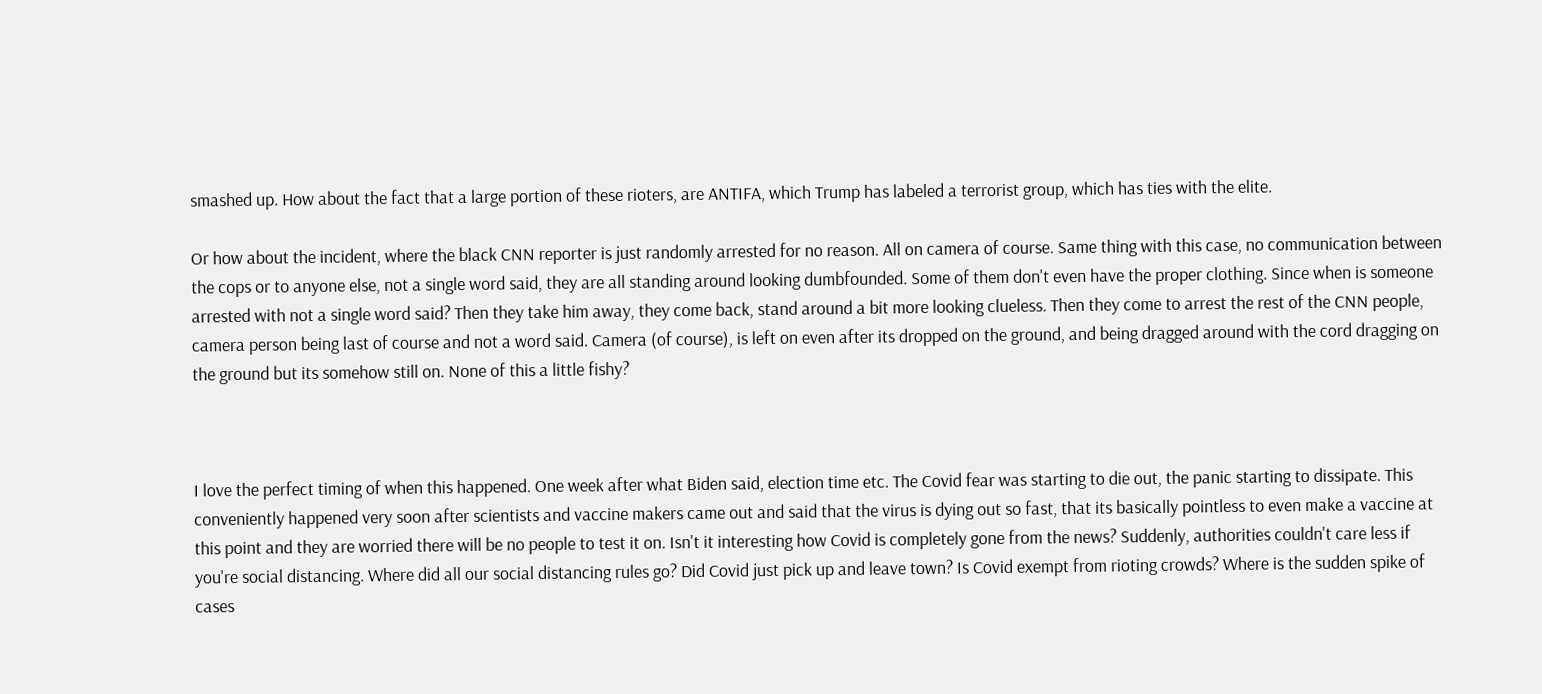smashed up. How about the fact that a large portion of these rioters, are ANTIFA, which Trump has labeled a terrorist group, which has ties with the elite.

Or how about the incident, where the black CNN reporter is just randomly arrested for no reason. All on camera of course. Same thing with this case, no communication between the cops or to anyone else, not a single word said, they are all standing around looking dumbfounded. Some of them don't even have the proper clothing. Since when is someone arrested with not a single word said? Then they take him away, they come back, stand around a bit more looking clueless. Then they come to arrest the rest of the CNN people, camera person being last of course and not a word said. Camera (of course), is left on even after its dropped on the ground, and being dragged around with the cord dragging on the ground but its somehow still on. None of this a little fishy?



I love the perfect timing of when this happened. One week after what Biden said, election time etc. The Covid fear was starting to die out, the panic starting to dissipate. This conveniently happened very soon after scientists and vaccine makers came out and said that the virus is dying out so fast, that its basically pointless to even make a vaccine at this point and they are worried there will be no people to test it on. Isn't it interesting how Covid is completely gone from the news? Suddenly, authorities couldn't care less if you're social distancing. Where did all our social distancing rules go? Did Covid just pick up and leave town? Is Covid exempt from rioting crowds? Where is the sudden spike of cases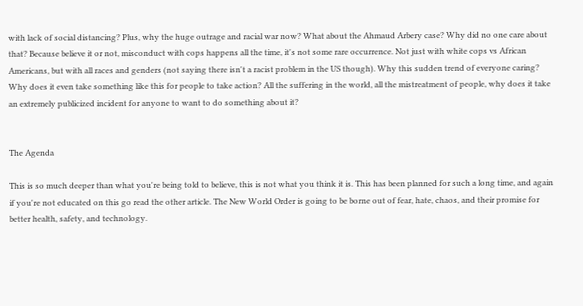with lack of social distancing? Plus, why the huge outrage and racial war now? What about the Ahmaud Arbery case? Why did no one care about that? Because believe it or not, misconduct with cops happens all the time, it's not some rare occurrence. Not just with white cops vs African Americans, but with all races and genders (not saying there isn't a racist problem in the US though). Why this sudden trend of everyone caring? Why does it even take something like this for people to take action? All the suffering in the world, all the mistreatment of people, why does it take an extremely publicized incident for anyone to want to do something about it?


The Agenda

This is so much deeper than what you're being told to believe, this is not what you think it is. This has been planned for such a long time, and again if you're not educated on this go read the other article. The New World Order is going to be borne out of fear, hate, chaos, and their promise for better health, safety, and technology.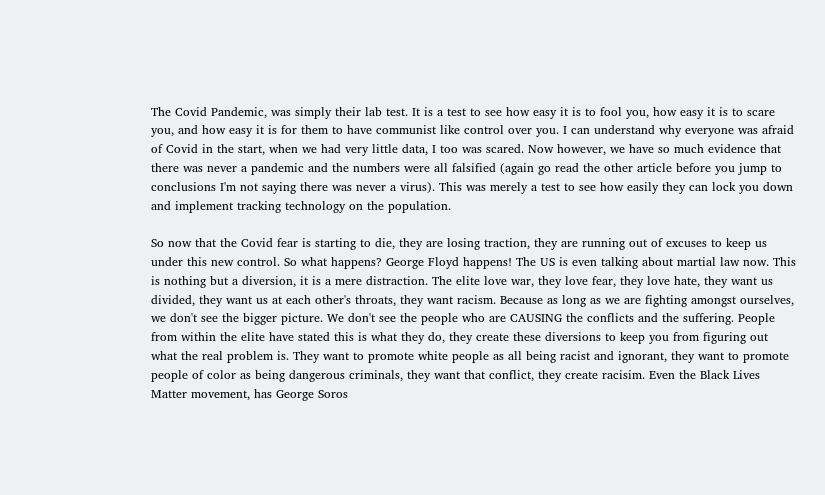The Covid Pandemic, was simply their lab test. It is a test to see how easy it is to fool you, how easy it is to scare you, and how easy it is for them to have communist like control over you. I can understand why everyone was afraid of Covid in the start, when we had very little data, I too was scared. Now however, we have so much evidence that there was never a pandemic and the numbers were all falsified (again go read the other article before you jump to conclusions I'm not saying there was never a virus). This was merely a test to see how easily they can lock you down and implement tracking technology on the population.

So now that the Covid fear is starting to die, they are losing traction, they are running out of excuses to keep us under this new control. So what happens? George Floyd happens! The US is even talking about martial law now. This is nothing but a diversion, it is a mere distraction. The elite love war, they love fear, they love hate, they want us divided, they want us at each other's throats, they want racism. Because as long as we are fighting amongst ourselves, we don't see the bigger picture. We don't see the people who are CAUSING the conflicts and the suffering. People from within the elite have stated this is what they do, they create these diversions to keep you from figuring out what the real problem is. They want to promote white people as all being racist and ignorant, they want to promote people of color as being dangerous criminals, they want that conflict, they create racisim. Even the Black Lives Matter movement, has George Soros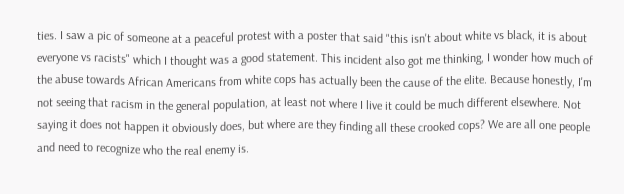ties. I saw a pic of someone at a peaceful protest with a poster that said "this isn't about white vs black, it is about everyone vs racists" which I thought was a good statement. This incident also got me thinking, I wonder how much of the abuse towards African Americans from white cops has actually been the cause of the elite. Because honestly, I'm not seeing that racism in the general population, at least not where I live it could be much different elsewhere. Not saying it does not happen it obviously does, but where are they finding all these crooked cops? We are all one people and need to recognize who the real enemy is.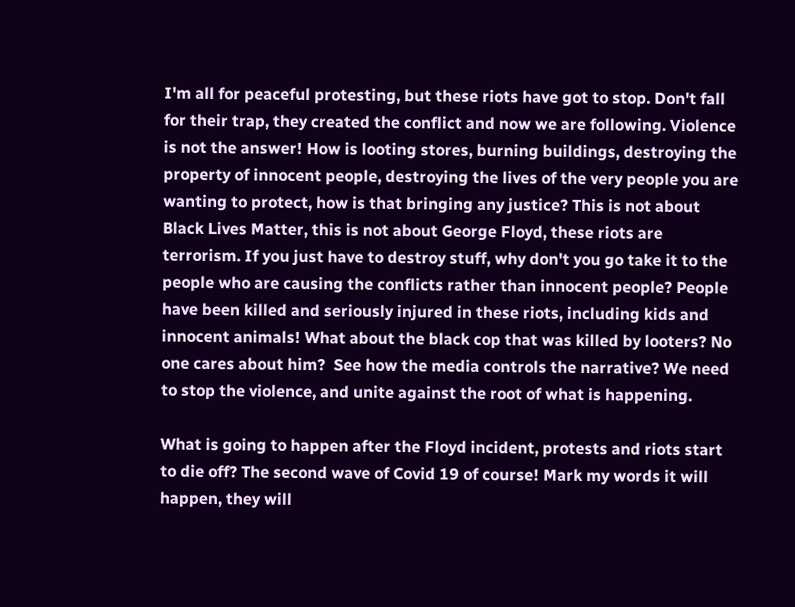I'm all for peaceful protesting, but these riots have got to stop. Don't fall for their trap, they created the conflict and now we are following. Violence is not the answer! How is looting stores, burning buildings, destroying the property of innocent people, destroying the lives of the very people you are wanting to protect, how is that bringing any justice? This is not about Black Lives Matter, this is not about George Floyd, these riots are terrorism. If you just have to destroy stuff, why don't you go take it to the people who are causing the conflicts rather than innocent people? People have been killed and seriously injured in these riots, including kids and innocent animals! What about the black cop that was killed by looters? No one cares about him?  See how the media controls the narrative? We need to stop the violence, and unite against the root of what is happening.

What is going to happen after the Floyd incident, protests and riots start to die off? The second wave of Covid 19 of course! Mark my words it will happen, they will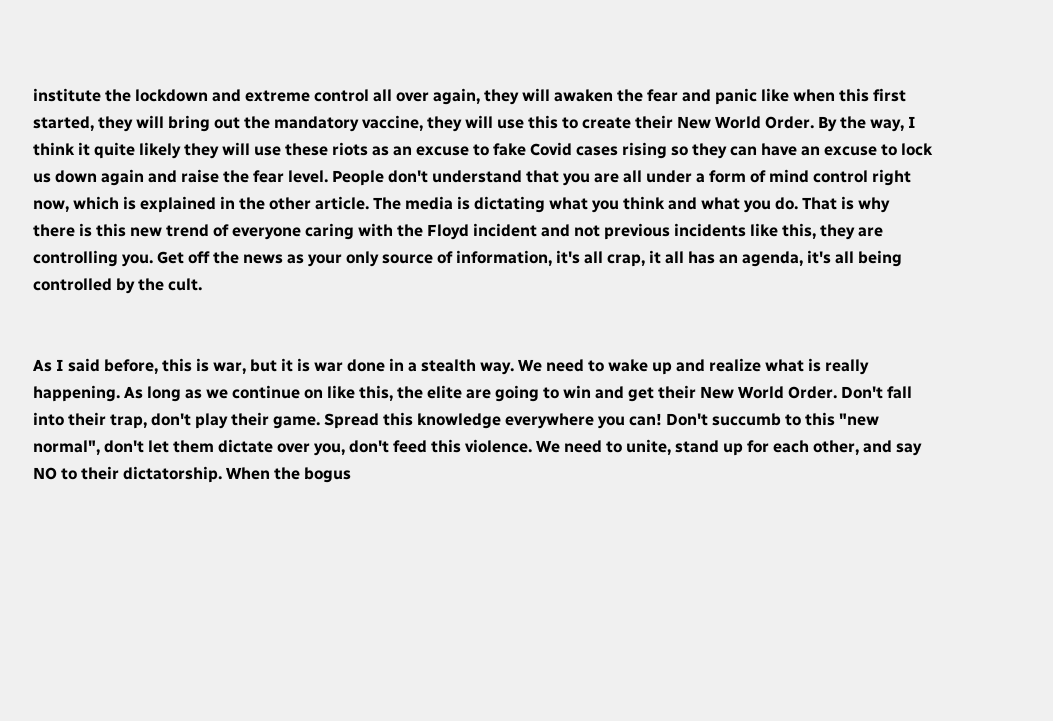institute the lockdown and extreme control all over again, they will awaken the fear and panic like when this first started, they will bring out the mandatory vaccine, they will use this to create their New World Order. By the way, I think it quite likely they will use these riots as an excuse to fake Covid cases rising so they can have an excuse to lock us down again and raise the fear level. People don't understand that you are all under a form of mind control right now, which is explained in the other article. The media is dictating what you think and what you do. That is why there is this new trend of everyone caring with the Floyd incident and not previous incidents like this, they are controlling you. Get off the news as your only source of information, it's all crap, it all has an agenda, it's all being controlled by the cult.


As I said before, this is war, but it is war done in a stealth way. We need to wake up and realize what is really happening. As long as we continue on like this, the elite are going to win and get their New World Order. Don't fall into their trap, don't play their game. Spread this knowledge everywhere you can! Don't succumb to this "new normal", don't let them dictate over you, don't feed this violence. We need to unite, stand up for each other, and say NO to their dictatorship. When the bogus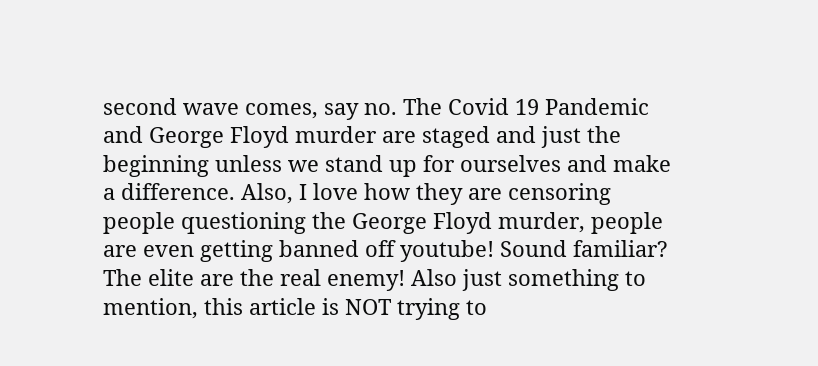second wave comes, say no. The Covid 19 Pandemic and George Floyd murder are staged and just the beginning unless we stand up for ourselves and make a difference. Also, I love how they are censoring people questioning the George Floyd murder, people are even getting banned off youtube! Sound familiar? The elite are the real enemy! Also just something to mention, this article is NOT trying to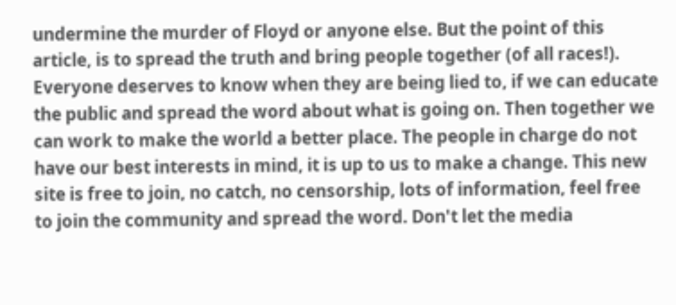undermine the murder of Floyd or anyone else. But the point of this article, is to spread the truth and bring people together (of all races!). Everyone deserves to know when they are being lied to, if we can educate the public and spread the word about what is going on. Then together we can work to make the world a better place. The people in charge do not have our best interests in mind, it is up to us to make a change. This new site is free to join, no catch, no censorship, lots of information, feel free to join the community and spread the word. Don't let the media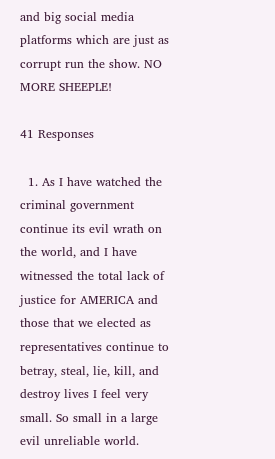and big social media platforms which are just as corrupt run the show. NO MORE SHEEPLE!

41 Responses

  1. As I have watched the criminal government continue its evil wrath on the world, and I have witnessed the total lack of justice for AMERICA and those that we elected as representatives continue to betray, steal, lie, kill, and destroy lives I feel very small. So small in a large evil unreliable world.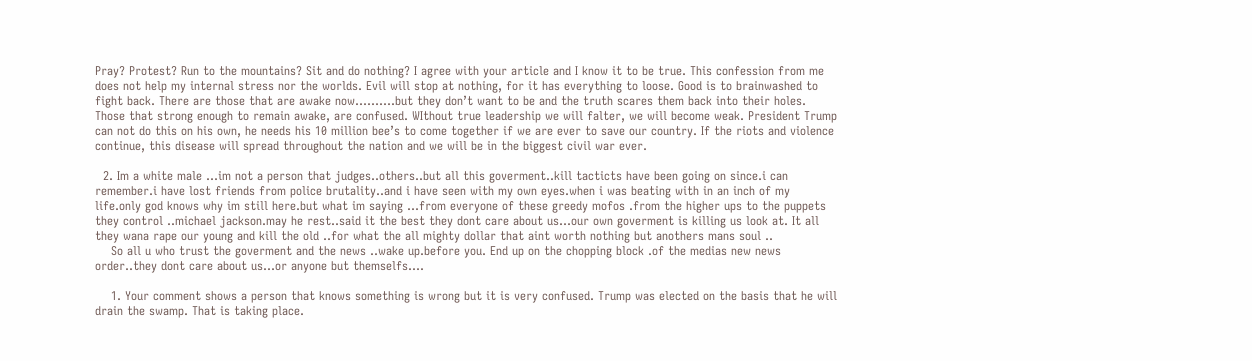Pray? Protest? Run to the mountains? Sit and do nothing? I agree with your article and I know it to be true. This confession from me does not help my internal stress nor the worlds. Evil will stop at nothing, for it has everything to loose. Good is to brainwashed to fight back. There are those that are awake now……….but they don’t want to be and the truth scares them back into their holes. Those that strong enough to remain awake, are confused. WIthout true leadership we will falter, we will become weak. President Trump can not do this on his own, he needs his 10 million bee’s to come together if we are ever to save our country. If the riots and violence continue, this disease will spread throughout the nation and we will be in the biggest civil war ever.

  2. Im a white male …im not a person that judges..others..but all this goverment..kill tacticts have been going on since.i can remember.i have lost friends from police brutality..and i have seen with my own eyes.when i was beating with in an inch of my life.only god knows why im still here.but what im saying …from everyone of these greedy mofos .from the higher ups to the puppets they control ..michael jackson.may he rest..said it the best they dont care about us…our own goverment is killing us look at. It all they wana rape our young and kill the old ..for what the all mighty dollar that aint worth nothing but anothers mans soul ..
    So all u who trust the goverment and the news ..wake up.before you. End up on the chopping block .of the medias new news order..they dont care about us…or anyone but themselfs….

    1. Your comment shows a person that knows something is wrong but it is very confused. Trump was elected on the basis that he will drain the swamp. That is taking place.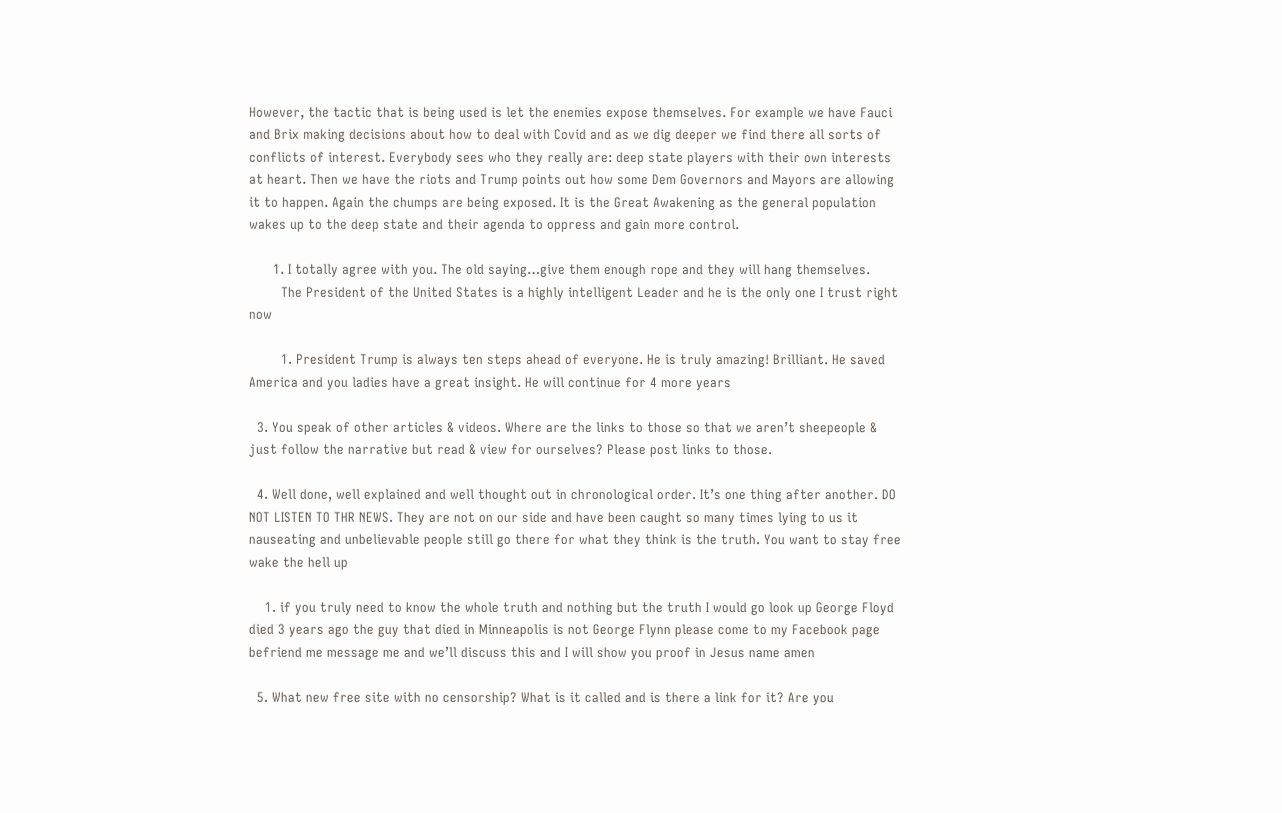However, the tactic that is being used is let the enemies expose themselves. For example we have Fauci and Brix making decisions about how to deal with Covid and as we dig deeper we find there all sorts of conflicts of interest. Everybody sees who they really are: deep state players with their own interests at heart. Then we have the riots and Trump points out how some Dem Governors and Mayors are allowing it to happen. Again the chumps are being exposed. It is the Great Awakening as the general population wakes up to the deep state and their agenda to oppress and gain more control.

      1. I totally agree with you. The old saying…give them enough rope and they will hang themselves.
        The President of the United States is a highly intelligent Leader and he is the only one I trust right now

        1. President Trump is always ten steps ahead of everyone. He is truly amazing! Brilliant. He saved America and you ladies have a great insight. He will continue for 4 more years

  3. You speak of other articles & videos. Where are the links to those so that we aren’t sheepeople & just follow the narrative but read & view for ourselves? Please post links to those.

  4. Well done, well explained and well thought out in chronological order. It’s one thing after another. DO NOT LISTEN TO THR NEWS. They are not on our side and have been caught so many times lying to us it nauseating and unbelievable people still go there for what they think is the truth. You want to stay free wake the hell up

    1. if you truly need to know the whole truth and nothing but the truth I would go look up George Floyd died 3 years ago the guy that died in Minneapolis is not George Flynn please come to my Facebook page befriend me message me and we’ll discuss this and I will show you proof in Jesus name amen

  5. What new free site with no censorship? What is it called and is there a link for it? Are you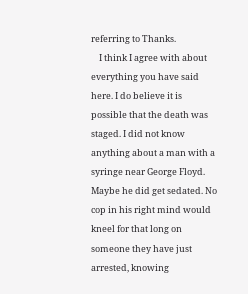referring to Thanks.
    I think I agree with about everything you have said here. I do believe it is possible that the death was staged. I did not know anything about a man with a syringe near George Floyd. Maybe he did get sedated. No cop in his right mind would kneel for that long on someone they have just arrested, knowing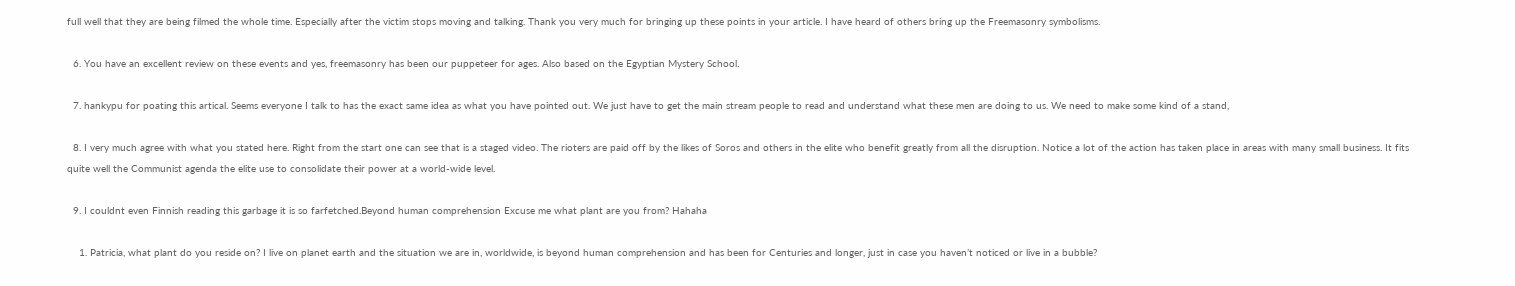full well that they are being filmed the whole time. Especially after the victim stops moving and talking. Thank you very much for bringing up these points in your article. I have heard of others bring up the Freemasonry symbolisms.

  6. You have an excellent review on these events and yes, freemasonry has been our puppeteer for ages. Also based on the Egyptian Mystery School.

  7. hankypu for poating this artical. Seems everyone I talk to has the exact same idea as what you have pointed out. We just have to get the main stream people to read and understand what these men are doing to us. We need to make some kind of a stand,

  8. I very much agree with what you stated here. Right from the start one can see that is a staged video. The rioters are paid off by the likes of Soros and others in the elite who benefit greatly from all the disruption. Notice a lot of the action has taken place in areas with many small business. It fits quite well the Communist agenda the elite use to consolidate their power at a world-wide level.

  9. I couldnt even Finnish reading this garbage it is so farfetched.Beyond human comprehension Excuse me what plant are you from? Hahaha

    1. Patricia, what plant do you reside on? I live on planet earth and the situation we are in, worldwide, is beyond human comprehension and has been for Centuries and longer, just in case you haven’t noticed or live in a bubble?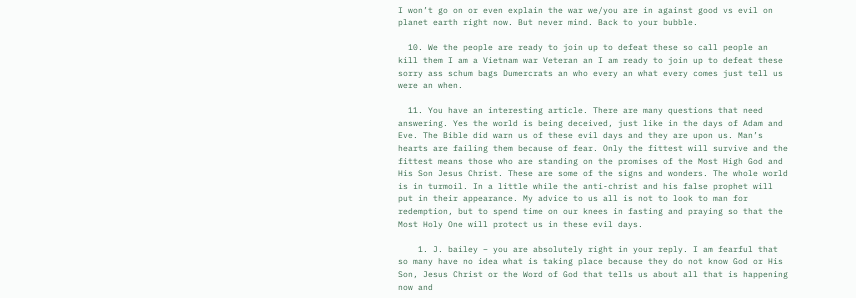I won’t go on or even explain the war we/you are in against good vs evil on planet earth right now. But never mind. Back to your bubble.

  10. We the people are ready to join up to defeat these so call people an kill them I am a Vietnam war Veteran an I am ready to join up to defeat these sorry ass schum bags Dumercrats an who every an what every comes just tell us were an when.

  11. You have an interesting article. There are many questions that need answering. Yes the world is being deceived, just like in the days of Adam and Eve. The Bible did warn us of these evil days and they are upon us. Man’s hearts are failing them because of fear. Only the fittest will survive and the fittest means those who are standing on the promises of the Most High God and His Son Jesus Christ. These are some of the signs and wonders. The whole world is in turmoil. In a little while the anti-christ and his false prophet will put in their appearance. My advice to us all is not to look to man for redemption, but to spend time on our knees in fasting and praying so that the Most Holy One will protect us in these evil days.

    1. J. bailey – you are absolutely right in your reply. I am fearful that so many have no idea what is taking place because they do not know God or His Son, Jesus Christ or the Word of God that tells us about all that is happening now and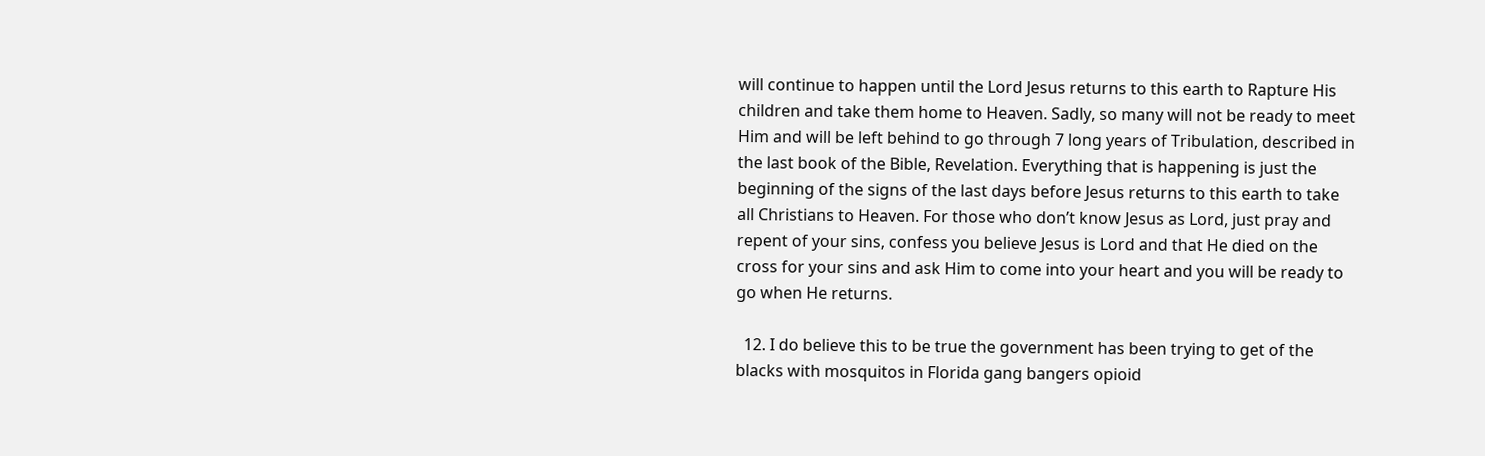will continue to happen until the Lord Jesus returns to this earth to Rapture His children and take them home to Heaven. Sadly, so many will not be ready to meet Him and will be left behind to go through 7 long years of Tribulation, described in the last book of the Bible, Revelation. Everything that is happening is just the beginning of the signs of the last days before Jesus returns to this earth to take all Christians to Heaven. For those who don’t know Jesus as Lord, just pray and repent of your sins, confess you believe Jesus is Lord and that He died on the cross for your sins and ask Him to come into your heart and you will be ready to go when He returns.

  12. I do believe this to be true the government has been trying to get of the blacks with mosquitos in Florida gang bangers opioid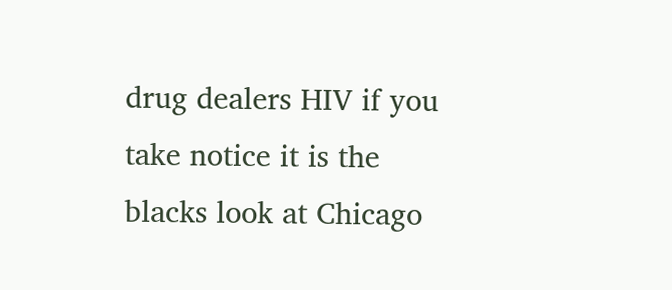drug dealers HIV if you take notice it is the blacks look at Chicago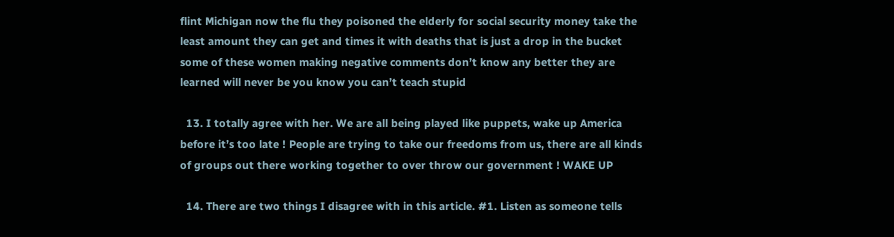flint Michigan now the flu they poisoned the elderly for social security money take the least amount they can get and times it with deaths that is just a drop in the bucket some of these women making negative comments don’t know any better they are learned will never be you know you can’t teach stupid

  13. I totally agree with her. We are all being played like puppets, wake up America before it’s too late ! People are trying to take our freedoms from us, there are all kinds of groups out there working together to over throw our government ! WAKE UP

  14. There are two things I disagree with in this article. #1. Listen as someone tells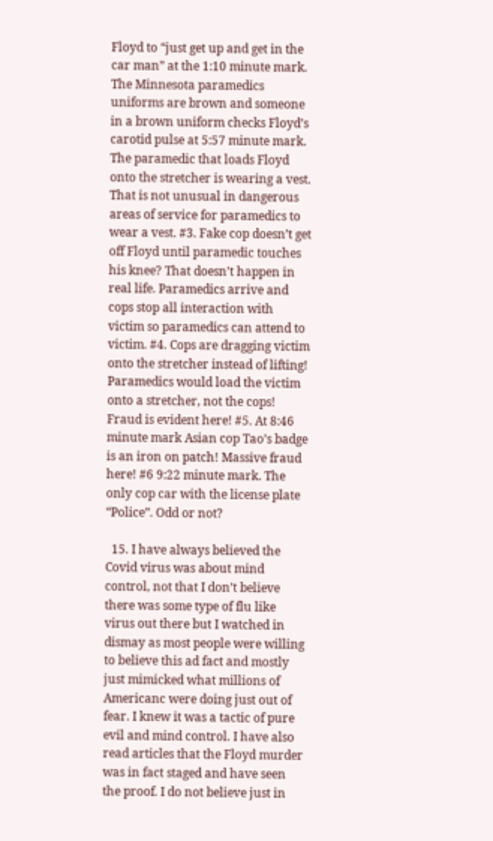Floyd to “just get up and get in the car man” at the 1:10 minute mark. The Minnesota paramedics uniforms are brown and someone in a brown uniform checks Floyd’s carotid pulse at 5:57 minute mark. The paramedic that loads Floyd onto the stretcher is wearing a vest. That is not unusual in dangerous areas of service for paramedics to wear a vest. #3. Fake cop doesn’t get off Floyd until paramedic touches his knee? That doesn’t happen in real life. Paramedics arrive and cops stop all interaction with victim so paramedics can attend to victim. #4. Cops are dragging victim onto the stretcher instead of lifting! Paramedics would load the victim onto a stretcher, not the cops! Fraud is evident here! #5. At 8:46 minute mark Asian cop Tao’s badge is an iron on patch! Massive fraud here! #6 9:22 minute mark. The only cop car with the license plate “Police”. Odd or not?

  15. I have always believed the Covid virus was about mind control, not that I don’t believe there was some type of flu like virus out there but I watched in dismay as most people were willing to believe this ad fact and mostly just mimicked what millions of Americanc were doing just out of fear. I knew it was a tactic of pure evil and mind control. I have also read articles that the Floyd murder was in fact staged and have seen the proof. I do not believe just in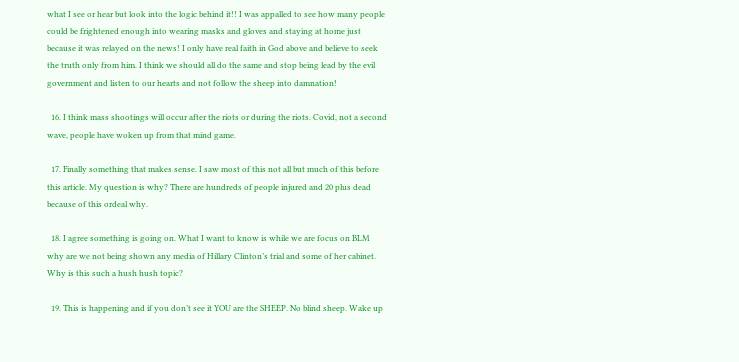what I see or hear but look into the logic behind it!! I was appalled to see how many people could be frightened enough into wearing masks and gloves and staying at home just because it was relayed on the news! I only have real faith in God above and believe to seek the truth only from him. I think we should all do the same and stop being lead by the evil government and listen to our hearts and not follow the sheep into damnation!

  16. I think mass shootings will occur after the riots or during the riots. Covid, not a second wave, people have woken up from that mind game.

  17. Finally something that makes sense. I saw most of this not all but much of this before this article. My question is why? There are hundreds of people injured and 20 plus dead because of this ordeal why.

  18. I agree something is going on. What I want to know is while we are focus on BLM why are we not being shown any media of Hillary Clinton’s trial and some of her cabinet. Why is this such a hush hush topic?

  19. This is happening and if you don’t see it YOU are the SHEEP. No blind sheep. Wake up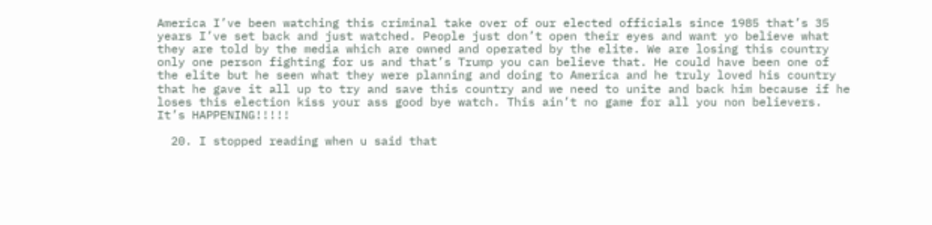America I’ve been watching this criminal take over of our elected officials since 1985 that’s 35 years I’ve set back and just watched. People just don’t open their eyes and want yo believe what they are told by the media which are owned and operated by the elite. We are losing this country only one person fighting for us and that’s Trump you can believe that. He could have been one of the elite but he seen what they were planning and doing to America and he truly loved his country that he gave it all up to try and save this country and we need to unite and back him because if he loses this election kiss your ass good bye watch. This ain’t no game for all you non believers. It’s HAPPENING!!!!!

  20. I stopped reading when u said that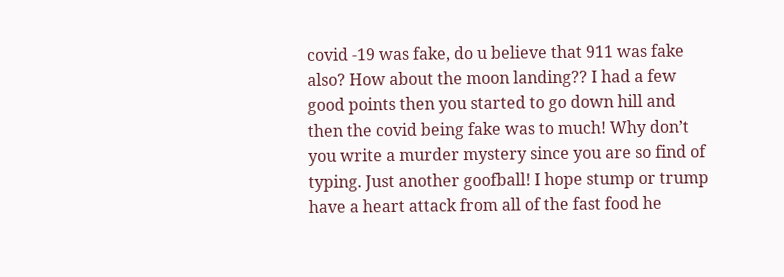covid -19 was fake, do u believe that 911 was fake also? How about the moon landing?? I had a few good points then you started to go down hill and then the covid being fake was to much! Why don’t you write a murder mystery since you are so find of typing. Just another goofball! I hope stump or trump have a heart attack from all of the fast food he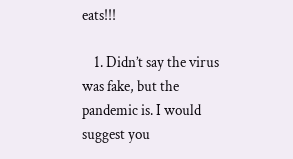eats!!!

    1. Didn’t say the virus was fake, but the pandemic is. I would suggest you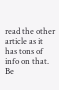read the other article as it has tons of info on that. Be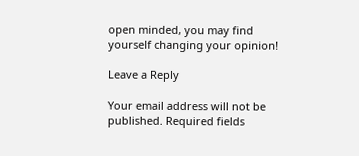open minded, you may find yourself changing your opinion!

Leave a Reply

Your email address will not be published. Required fields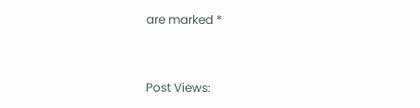are marked *


Post Views: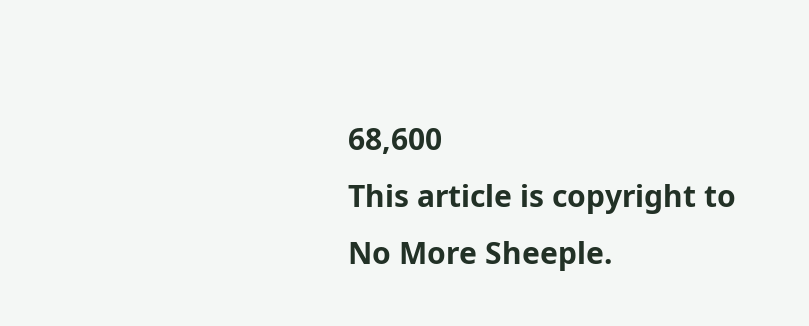68,600
This article is copyright to No More Sheeple.